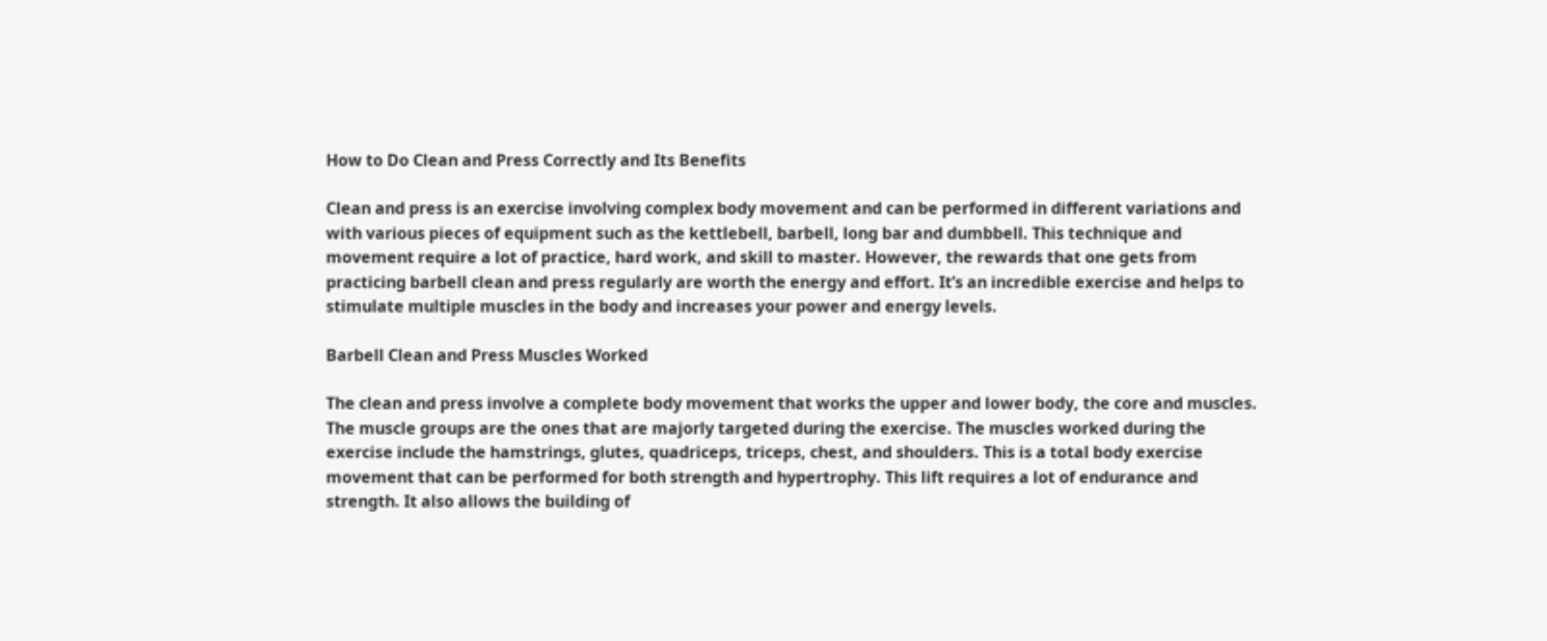How to Do Clean and Press Correctly and Its Benefits

Clean and press is an exercise involving complex body movement and can be performed in different variations and with various pieces of equipment such as the kettlebell, barbell, long bar and dumbbell. This technique and movement require a lot of practice, hard work, and skill to master. However, the rewards that one gets from practicing barbell clean and press regularly are worth the energy and effort. It’s an incredible exercise and helps to stimulate multiple muscles in the body and increases your power and energy levels.

Barbell Clean and Press Muscles Worked

The clean and press involve a complete body movement that works the upper and lower body, the core and muscles. The muscle groups are the ones that are majorly targeted during the exercise. The muscles worked during the exercise include the hamstrings, glutes, quadriceps, triceps, chest, and shoulders. This is a total body exercise movement that can be performed for both strength and hypertrophy. This lift requires a lot of endurance and strength. It also allows the building of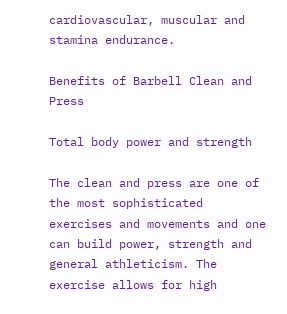cardiovascular, muscular and stamina endurance.

Benefits of Barbell Clean and Press

Total body power and strength

The clean and press are one of the most sophisticated exercises and movements and one can build power, strength and general athleticism. The exercise allows for high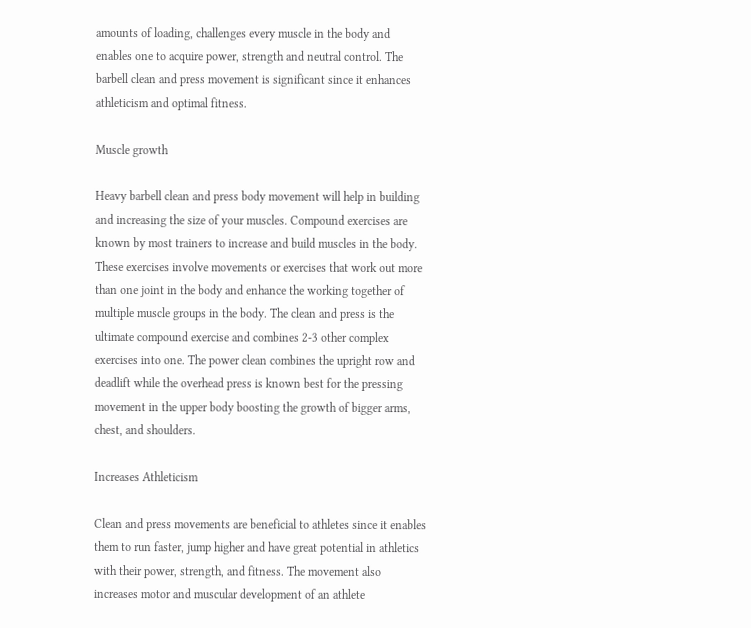amounts of loading, challenges every muscle in the body and enables one to acquire power, strength and neutral control. The barbell clean and press movement is significant since it enhances athleticism and optimal fitness.

Muscle growth

Heavy barbell clean and press body movement will help in building and increasing the size of your muscles. Compound exercises are known by most trainers to increase and build muscles in the body. These exercises involve movements or exercises that work out more than one joint in the body and enhance the working together of multiple muscle groups in the body. The clean and press is the ultimate compound exercise and combines 2-3 other complex exercises into one. The power clean combines the upright row and deadlift while the overhead press is known best for the pressing movement in the upper body boosting the growth of bigger arms, chest, and shoulders.

Increases Athleticism

Clean and press movements are beneficial to athletes since it enables them to run faster, jump higher and have great potential in athletics with their power, strength, and fitness. The movement also increases motor and muscular development of an athlete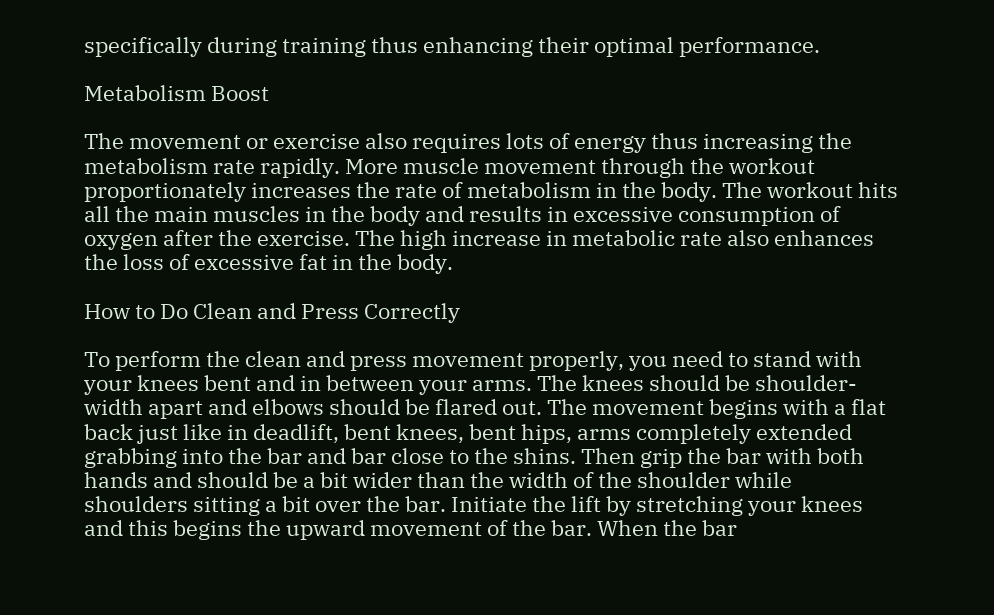specifically during training thus enhancing their optimal performance.

Metabolism Boost

The movement or exercise also requires lots of energy thus increasing the metabolism rate rapidly. More muscle movement through the workout proportionately increases the rate of metabolism in the body. The workout hits all the main muscles in the body and results in excessive consumption of oxygen after the exercise. The high increase in metabolic rate also enhances the loss of excessive fat in the body.

How to Do Clean and Press Correctly

To perform the clean and press movement properly, you need to stand with your knees bent and in between your arms. The knees should be shoulder-width apart and elbows should be flared out. The movement begins with a flat back just like in deadlift, bent knees, bent hips, arms completely extended grabbing into the bar and bar close to the shins. Then grip the bar with both hands and should be a bit wider than the width of the shoulder while shoulders sitting a bit over the bar. Initiate the lift by stretching your knees and this begins the upward movement of the bar. When the bar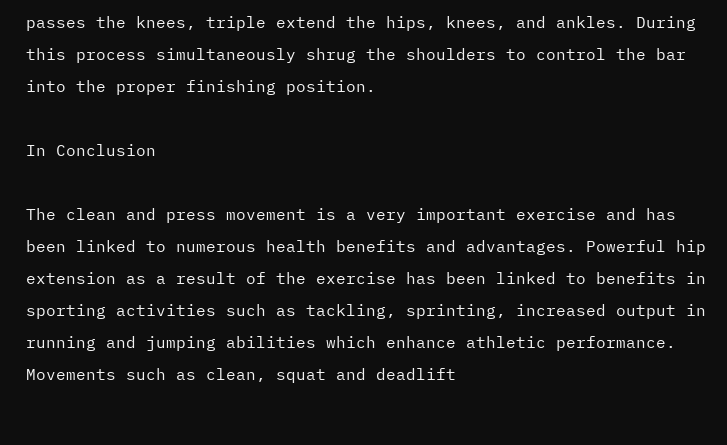passes the knees, triple extend the hips, knees, and ankles. During this process simultaneously shrug the shoulders to control the bar into the proper finishing position.

In Conclusion

The clean and press movement is a very important exercise and has been linked to numerous health benefits and advantages. Powerful hip extension as a result of the exercise has been linked to benefits in sporting activities such as tackling, sprinting, increased output in running and jumping abilities which enhance athletic performance. Movements such as clean, squat and deadlift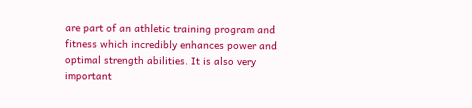are part of an athletic training program and fitness which incredibly enhances power and optimal strength abilities. It is also very important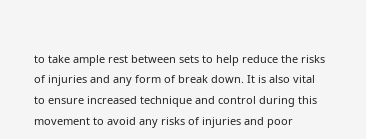to take ample rest between sets to help reduce the risks of injuries and any form of break down. It is also vital to ensure increased technique and control during this movement to avoid any risks of injuries and poor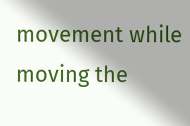movement while moving the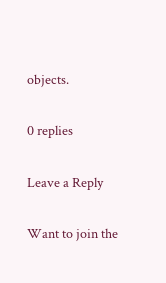objects.

0 replies

Leave a Reply

Want to join the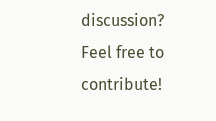discussion?
Feel free to contribute!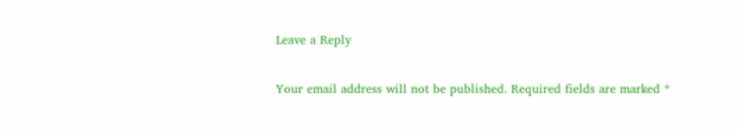Leave a Reply

Your email address will not be published. Required fields are marked *